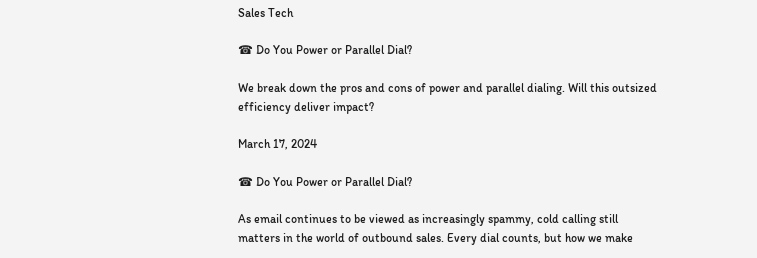Sales Tech

☎ Do You Power or Parallel Dial?

We break down the pros and cons of power and parallel dialing. Will this outsized efficiency deliver impact?

March 17, 2024

☎ Do You Power or Parallel Dial?

As email continues to be viewed as increasingly spammy, cold calling still matters in the world of outbound sales. Every dial counts, but how we make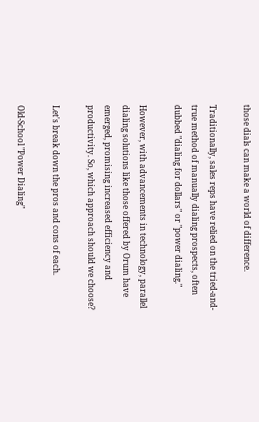those dials can make a world of difference.

Traditionally, sales reps have relied on the tried-and-true method of manually dialing prospects, often dubbed "dialing for dollars" or "power dialing."

However, with advancements in technology, parallel dialing solutions like those offered by Orum have emerged, promising increased efficiency and productivity. So, which approach should we choose?

Let's break down the pros and cons of each.

Old-School "Power Dialing"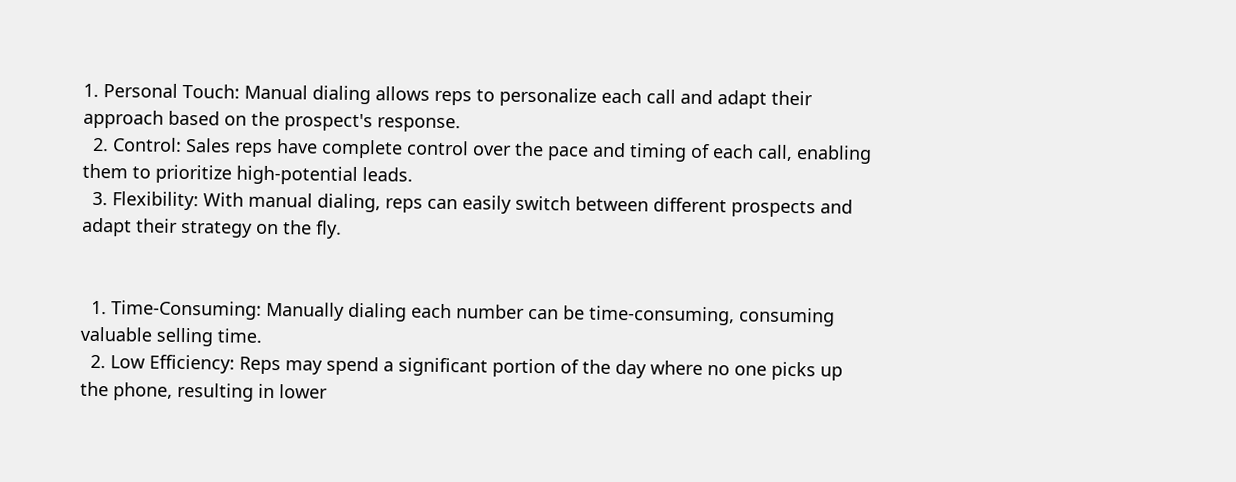1. Personal Touch: Manual dialing allows reps to personalize each call and adapt their approach based on the prospect's response.
  2. Control: Sales reps have complete control over the pace and timing of each call, enabling them to prioritize high-potential leads.
  3. Flexibility: With manual dialing, reps can easily switch between different prospects and adapt their strategy on the fly.


  1. Time-Consuming: Manually dialing each number can be time-consuming, consuming valuable selling time.
  2. Low Efficiency: Reps may spend a significant portion of the day where no one picks up the phone, resulting in lower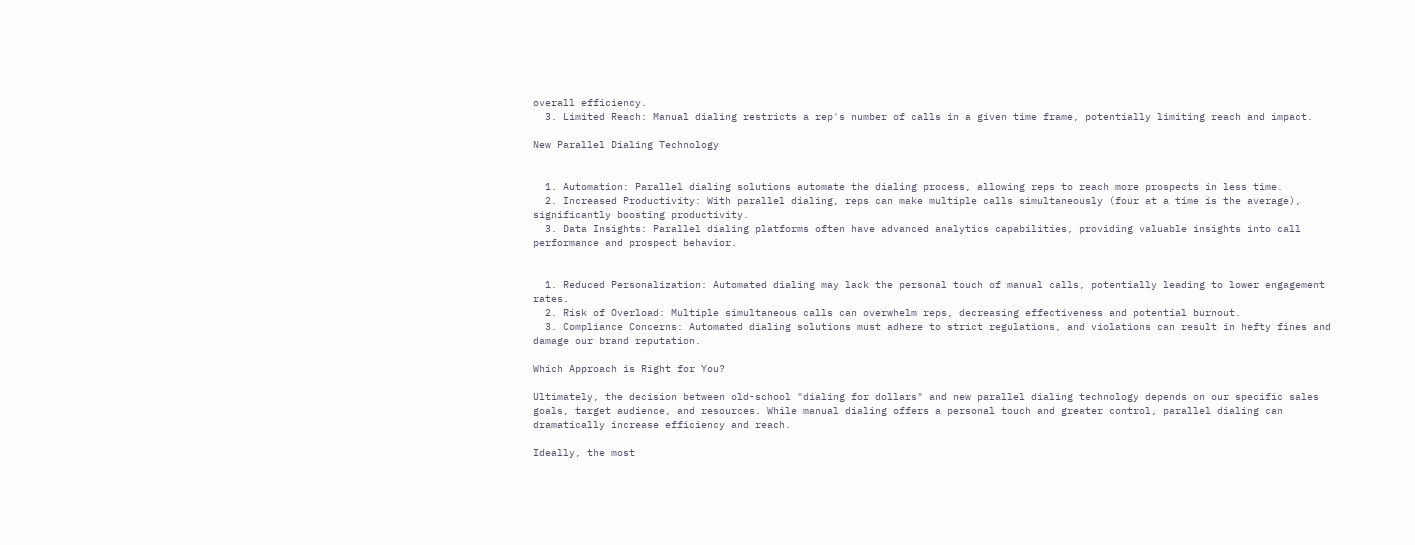overall efficiency.
  3. Limited Reach: Manual dialing restricts a rep's number of calls in a given time frame, potentially limiting reach and impact.

New Parallel Dialing Technology


  1. Automation: Parallel dialing solutions automate the dialing process, allowing reps to reach more prospects in less time.
  2. Increased Productivity: With parallel dialing, reps can make multiple calls simultaneously (four at a time is the average), significantly boosting productivity.
  3. Data Insights: Parallel dialing platforms often have advanced analytics capabilities, providing valuable insights into call performance and prospect behavior.


  1. Reduced Personalization: Automated dialing may lack the personal touch of manual calls, potentially leading to lower engagement rates.
  2. Risk of Overload: Multiple simultaneous calls can overwhelm reps, decreasing effectiveness and potential burnout.
  3. Compliance Concerns: Automated dialing solutions must adhere to strict regulations, and violations can result in hefty fines and damage our brand reputation.

Which Approach is Right for You?

Ultimately, the decision between old-school "dialing for dollars" and new parallel dialing technology depends on our specific sales goals, target audience, and resources. While manual dialing offers a personal touch and greater control, parallel dialing can dramatically increase efficiency and reach.

Ideally, the most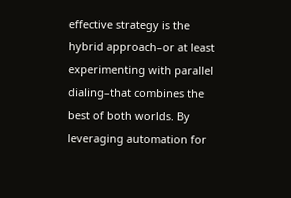effective strategy is the hybrid approach–or at least experimenting with parallel dialing–that combines the best of both worlds. By leveraging automation for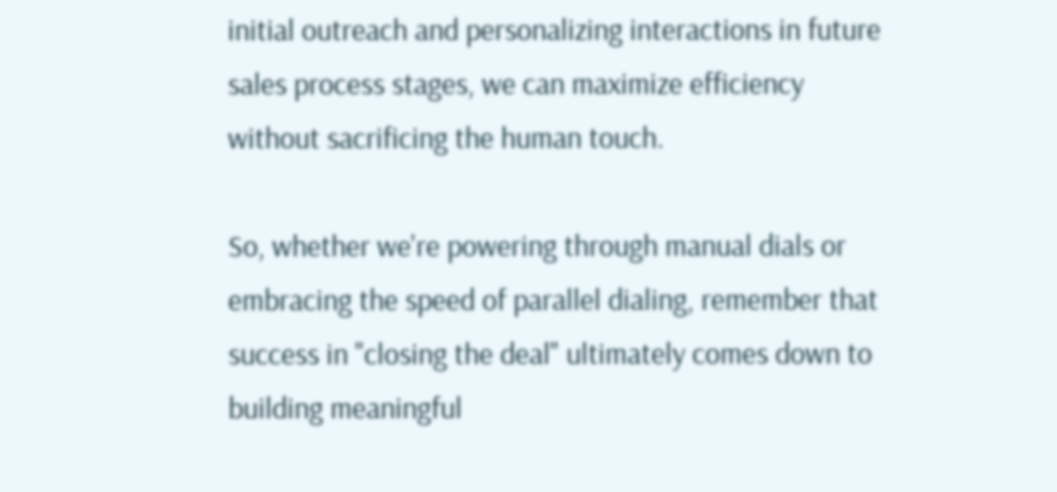initial outreach and personalizing interactions in future sales process stages, we can maximize efficiency without sacrificing the human touch.

So, whether we're powering through manual dials or embracing the speed of parallel dialing, remember that success in "closing the deal" ultimately comes down to building meaningful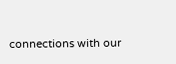connections with our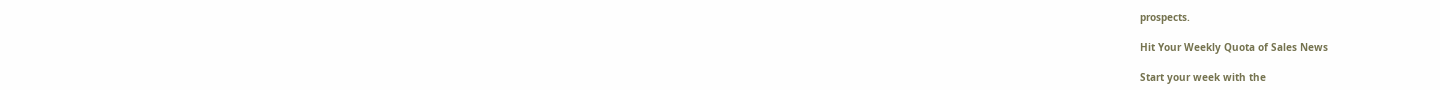prospects.

Hit Your Weekly Quota of Sales News

Start your week with the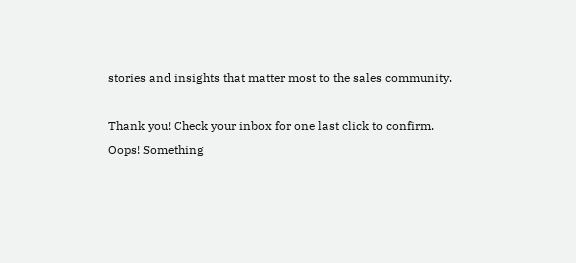stories and insights that matter most to the sales community.

Thank you! Check your inbox for one last click to confirm.
Oops! Something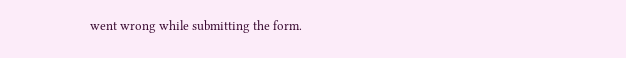went wrong while submitting the form.